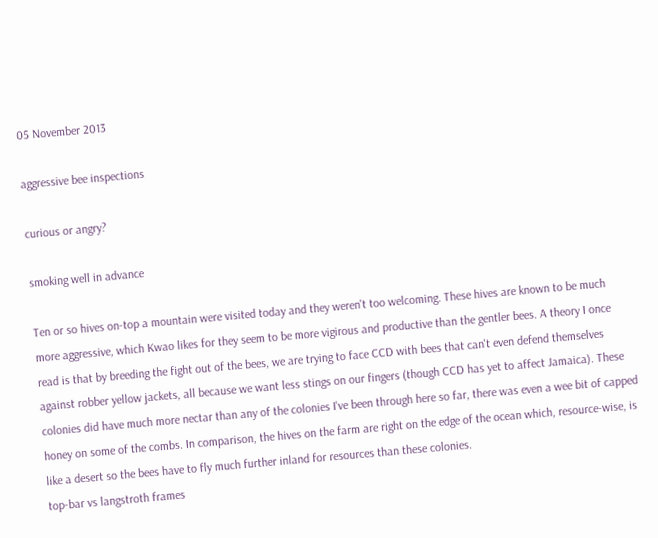05 November 2013

aggressive bee inspections

curious or angry?

smoking well in advance

Ten or so hives on-top a mountain were visited today and they weren't too welcoming. These hives are known to be much more aggressive, which Kwao likes for they seem to be more vigirous and productive than the gentler bees. A theory I once read is that by breeding the fight out of the bees, we are trying to face CCD with bees that can't even defend themselves against robber yellow jackets, all because we want less stings on our fingers (though CCD has yet to affect Jamaica). These colonies did have much more nectar than any of the colonies I've been through here so far, there was even a wee bit of capped honey on some of the combs. In comparison, the hives on the farm are right on the edge of the ocean which, resource-wise, is like a desert so the bees have to fly much further inland for resources than these colonies.
top-bar vs langstroth frames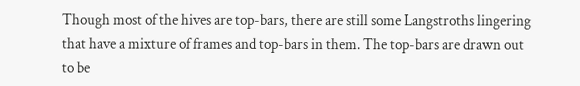Though most of the hives are top-bars, there are still some Langstroths lingering that have a mixture of frames and top-bars in them. The top-bars are drawn out to be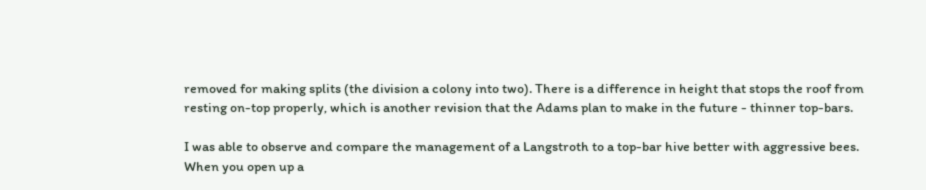removed for making splits (the division a colony into two). There is a difference in height that stops the roof from resting on-top properly, which is another revision that the Adams plan to make in the future - thinner top-bars.

I was able to observe and compare the management of a Langstroth to a top-bar hive better with aggressive bees. When you open up a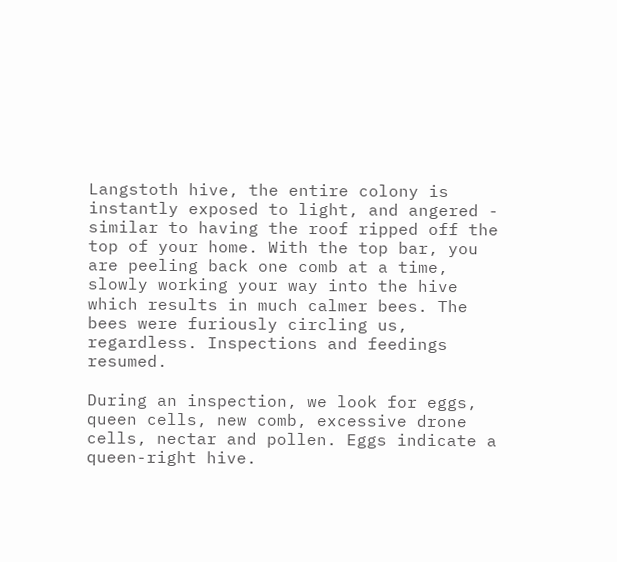Langstoth hive, the entire colony is instantly exposed to light, and angered - similar to having the roof ripped off the top of your home. With the top bar, you are peeling back one comb at a time, slowly working your way into the hive which results in much calmer bees. The bees were furiously circling us, regardless. Inspections and feedings resumed.

During an inspection, we look for eggs, queen cells, new comb, excessive drone cells, nectar and pollen. Eggs indicate a queen-right hive.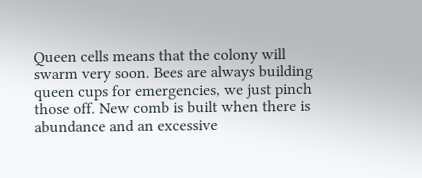Queen cells means that the colony will swarm very soon. Bees are always building queen cups for emergencies, we just pinch those off. New comb is built when there is abundance and an excessive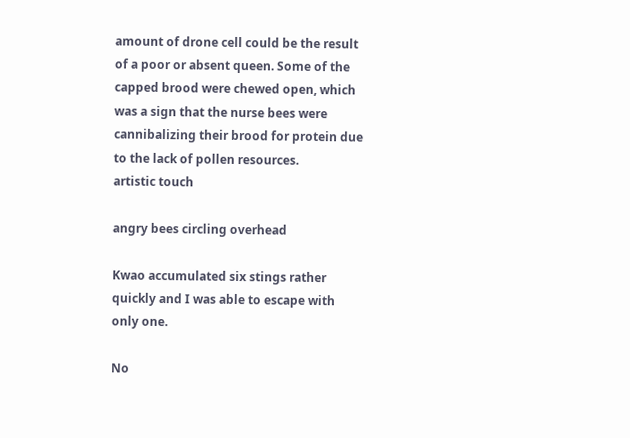amount of drone cell could be the result of a poor or absent queen. Some of the capped brood were chewed open, which was a sign that the nurse bees were cannibalizing their brood for protein due to the lack of pollen resources.
artistic touch

angry bees circling overhead

Kwao accumulated six stings rather quickly and I was able to escape with only one.

No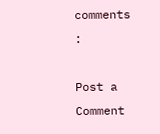comments :

Post a Comment